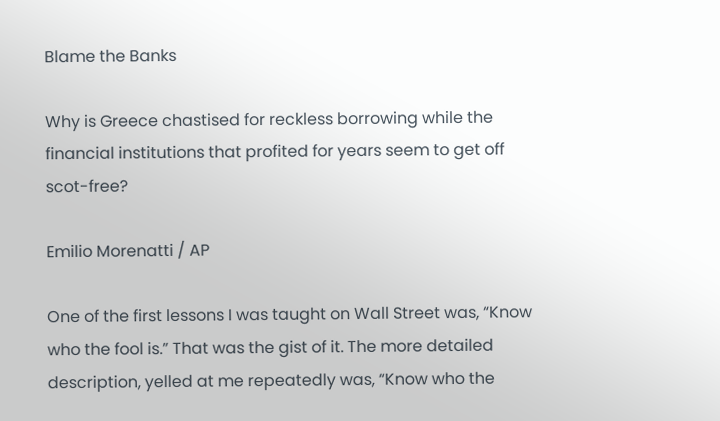Blame the Banks

Why is Greece chastised for reckless borrowing while the financial institutions that profited for years seem to get off scot-free?

Emilio Morenatti / AP

One of the first lessons I was taught on Wall Street was, “Know who the fool is.” That was the gist of it. The more detailed description, yelled at me repeatedly was, “Know who the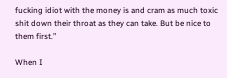fucking idiot with the money is and cram as much toxic shit down their throat as they can take. But be nice to them first.”

When I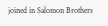joined in Salomon Brothers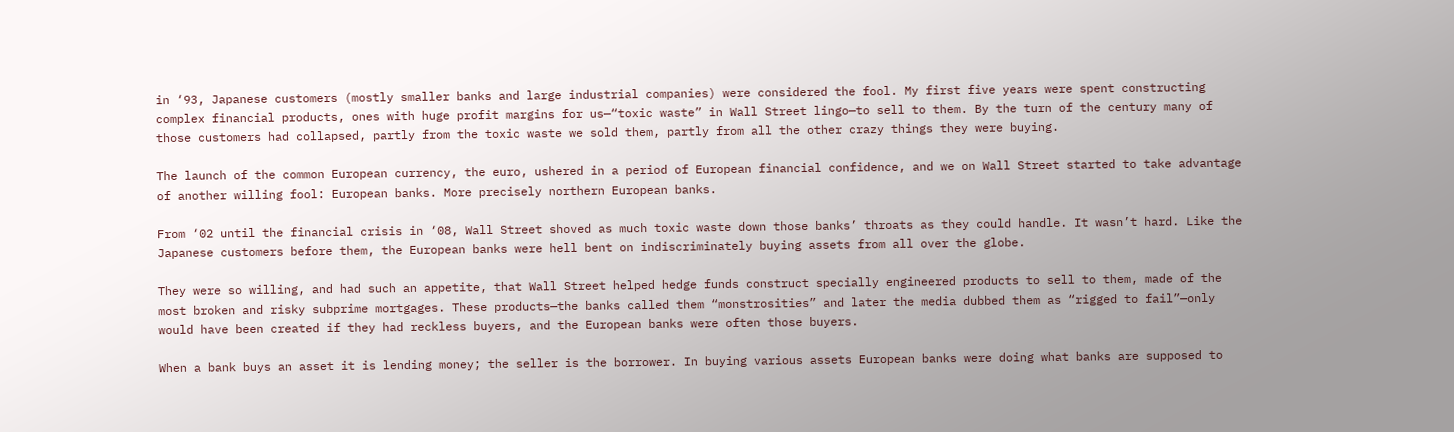in ‘93, Japanese customers (mostly smaller banks and large industrial companies) were considered the fool. My first five years were spent constructing complex financial products, ones with huge profit margins for us—“toxic waste” in Wall Street lingo—to sell to them. By the turn of the century many of those customers had collapsed, partly from the toxic waste we sold them, partly from all the other crazy things they were buying.

The launch of the common European currency, the euro, ushered in a period of European financial confidence, and we on Wall Street started to take advantage of another willing fool: European banks. More precisely northern European banks.

From ‘02 until the financial crisis in ‘08, Wall Street shoved as much toxic waste down those banks’ throats as they could handle. It wasn’t hard. Like the Japanese customers before them, the European banks were hell bent on indiscriminately buying assets from all over the globe.

They were so willing, and had such an appetite, that Wall Street helped hedge funds construct specially engineered products to sell to them, made of the most broken and risky subprime mortgages. These products—the banks called them “monstrosities” and later the media dubbed them as “rigged to fail”—only would have been created if they had reckless buyers, and the European banks were often those buyers.

When a bank buys an asset it is lending money; the seller is the borrower. In buying various assets European banks were doing what banks are supposed to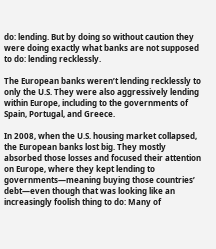do: lending. But by doing so without caution they were doing exactly what banks are not supposed to do: lending recklessly.

The European banks weren’t lending recklessly to only the U.S. They were also aggressively lending within Europe, including to the governments of Spain, Portugal, and Greece.

In 2008, when the U.S. housing market collapsed, the European banks lost big. They mostly absorbed those losses and focused their attention on Europe, where they kept lending to governments—meaning buying those countries’ debt—even though that was looking like an increasingly foolish thing to do: Many of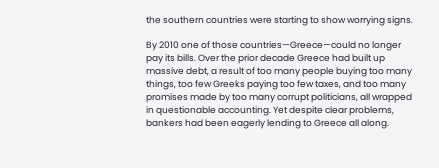the southern countries were starting to show worrying signs.

By 2010 one of those countries—Greece—could no longer pay its bills. Over the prior decade Greece had built up massive debt, a result of too many people buying too many things, too few Greeks paying too few taxes, and too many promises made by too many corrupt politicians, all wrapped in questionable accounting. Yet despite clear problems, bankers had been eagerly lending to Greece all along.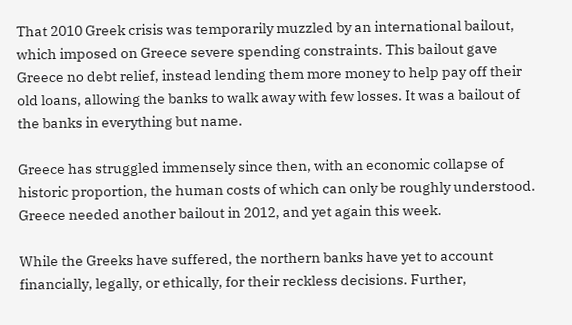That 2010 Greek crisis was temporarily muzzled by an international bailout, which imposed on Greece severe spending constraints. This bailout gave Greece no debt relief, instead lending them more money to help pay off their old loans, allowing the banks to walk away with few losses. It was a bailout of the banks in everything but name.

Greece has struggled immensely since then, with an economic collapse of historic proportion, the human costs of which can only be roughly understood. Greece needed another bailout in 2012, and yet again this week.

While the Greeks have suffered, the northern banks have yet to account financially, legally, or ethically, for their reckless decisions. Further,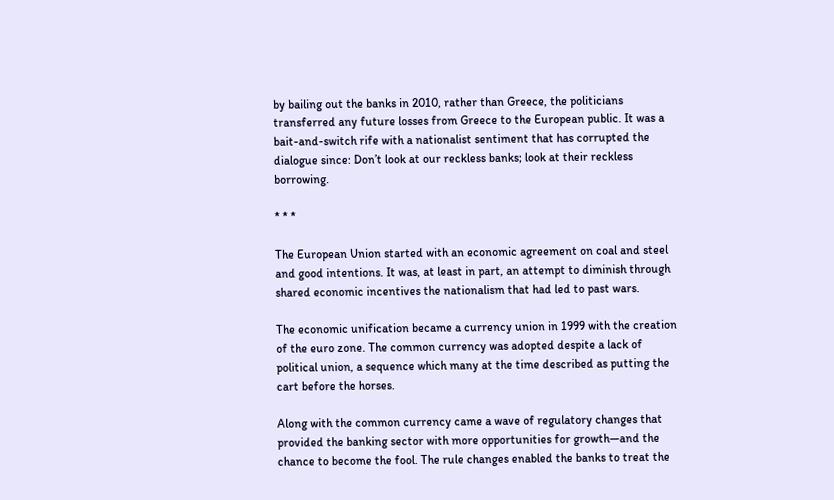by bailing out the banks in 2010, rather than Greece, the politicians transferred any future losses from Greece to the European public. It was a bait-and-switch rife with a nationalist sentiment that has corrupted the dialogue since: Don’t look at our reckless banks; look at their reckless borrowing.

* * *

The European Union started with an economic agreement on coal and steel and good intentions. It was, at least in part, an attempt to diminish through shared economic incentives the nationalism that had led to past wars.

The economic unification became a currency union in 1999 with the creation of the euro zone. The common currency was adopted despite a lack of political union, a sequence which many at the time described as putting the cart before the horses.

Along with the common currency came a wave of regulatory changes that provided the banking sector with more opportunities for growth—and the chance to become the fool. The rule changes enabled the banks to treat the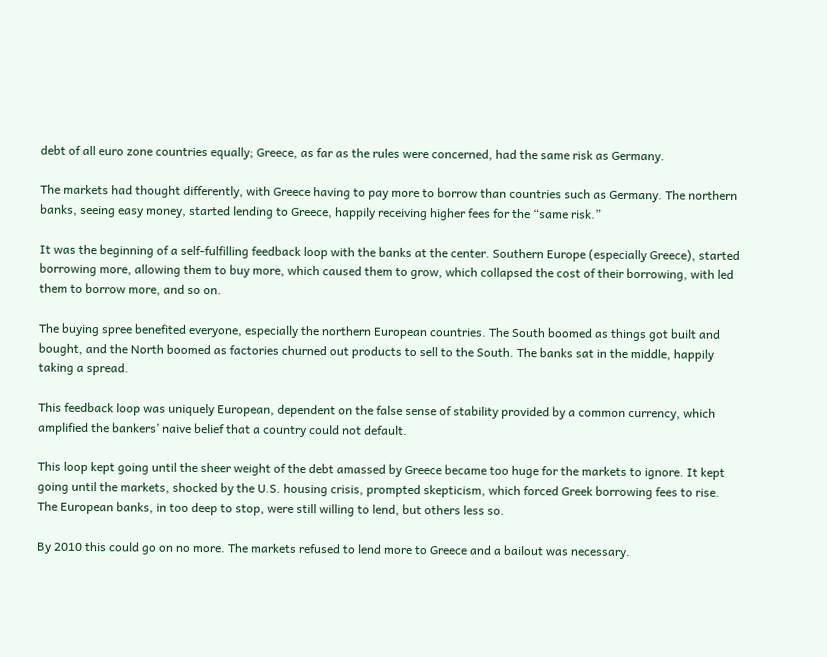debt of all euro zone countries equally; Greece, as far as the rules were concerned, had the same risk as Germany.

The markets had thought differently, with Greece having to pay more to borrow than countries such as Germany. The northern banks, seeing easy money, started lending to Greece, happily receiving higher fees for the “same risk.”

It was the beginning of a self-fulfilling feedback loop with the banks at the center. Southern Europe (especially Greece), started borrowing more, allowing them to buy more, which caused them to grow, which collapsed the cost of their borrowing, with led them to borrow more, and so on.

The buying spree benefited everyone, especially the northern European countries. The South boomed as things got built and bought, and the North boomed as factories churned out products to sell to the South. The banks sat in the middle, happily taking a spread.

This feedback loop was uniquely European, dependent on the false sense of stability provided by a common currency, which amplified the bankers’ naive belief that a country could not default.

This loop kept going until the sheer weight of the debt amassed by Greece became too huge for the markets to ignore. It kept going until the markets, shocked by the U.S. housing crisis, prompted skepticism, which forced Greek borrowing fees to rise. The European banks, in too deep to stop, were still willing to lend, but others less so.

By 2010 this could go on no more. The markets refused to lend more to Greece and a bailout was necessary.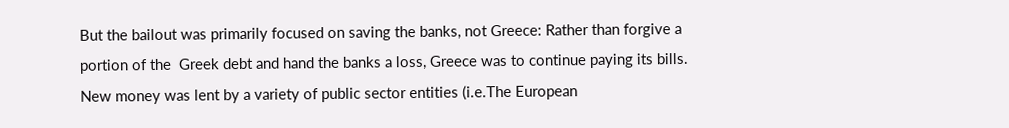But the bailout was primarily focused on saving the banks, not Greece: Rather than forgive a  portion of the  Greek debt and hand the banks a loss, Greece was to continue paying its bills. New money was lent by a variety of public sector entities (i.e.The European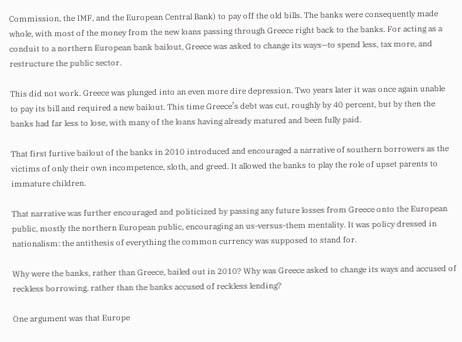Commission, the IMF, and the European Central Bank) to pay off the old bills. The banks were consequently made whole, with most of the money from the new loans passing through Greece right back to the banks. For acting as a conduit to a northern European bank bailout, Greece was asked to change its ways—to spend less, tax more, and restructure the public sector.

This did not work. Greece was plunged into an even more dire depression. Two years later it was once again unable to pay its bill and required a new bailout. This time Greece’s debt was cut, roughly by 40 percent, but by then the banks had far less to lose, with many of the loans having already matured and been fully paid.

That first furtive bailout of the banks in 2010 introduced and encouraged a narrative of southern borrowers as the victims of only their own incompetence, sloth, and greed. It allowed the banks to play the role of upset parents to immature children.

That narrative was further encouraged and politicized by passing any future losses from Greece onto the European public, mostly the northern European public, encouraging an us-versus-them mentality. It was policy dressed in nationalism: the antithesis of everything the common currency was supposed to stand for.

Why were the banks, rather than Greece, bailed out in 2010? Why was Greece asked to change its ways and accused of reckless borrowing, rather than the banks accused of reckless lending?

One argument was that Europe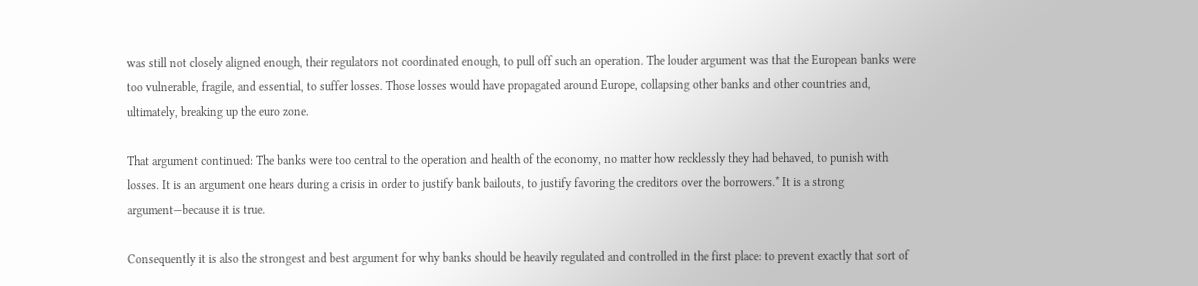was still not closely aligned enough, their regulators not coordinated enough, to pull off such an operation. The louder argument was that the European banks were too vulnerable, fragile, and essential, to suffer losses. Those losses would have propagated around Europe, collapsing other banks and other countries and, ultimately, breaking up the euro zone.

That argument continued: The banks were too central to the operation and health of the economy, no matter how recklessly they had behaved, to punish with losses. It is an argument one hears during a crisis in order to justify bank bailouts, to justify favoring the creditors over the borrowers.* It is a strong argument—because it is true.

Consequently it is also the strongest and best argument for why banks should be heavily regulated and controlled in the first place: to prevent exactly that sort of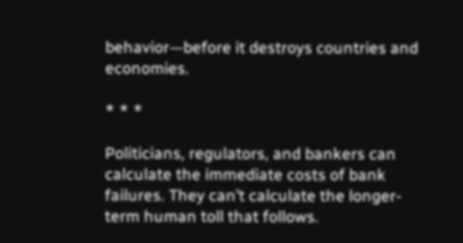behavior—before it destroys countries and economies.

* * *

Politicians, regulators, and bankers can calculate the immediate costs of bank failures. They can’t calculate the longer-term human toll that follows.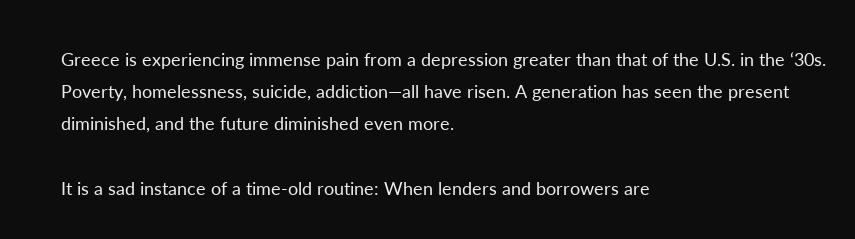Greece is experiencing immense pain from a depression greater than that of the U.S. in the ‘30s. Poverty, homelessness, suicide, addiction—all have risen. A generation has seen the present diminished, and the future diminished even more.

It is a sad instance of a time-old routine: When lenders and borrowers are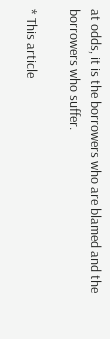at odds, it is the borrowers who are blamed and the borrowers who suffer.

* This article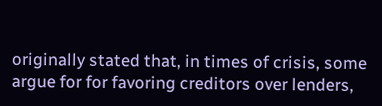originally stated that, in times of crisis, some argue for for favoring creditors over lenders,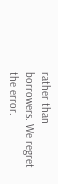rather than borrowers. We regret the error.